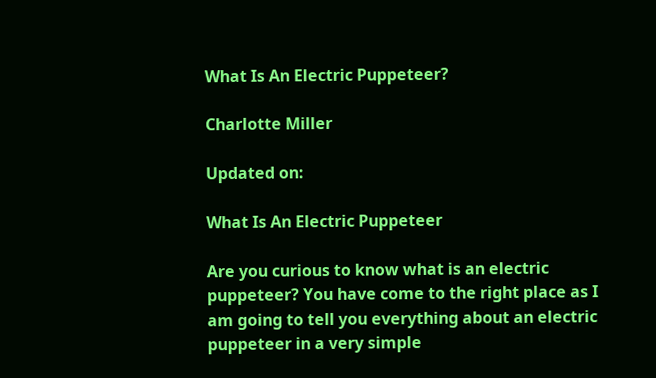What Is An Electric Puppeteer?

Charlotte Miller

Updated on:

What Is An Electric Puppeteer

Are you curious to know what is an electric puppeteer? You have come to the right place as I am going to tell you everything about an electric puppeteer in a very simple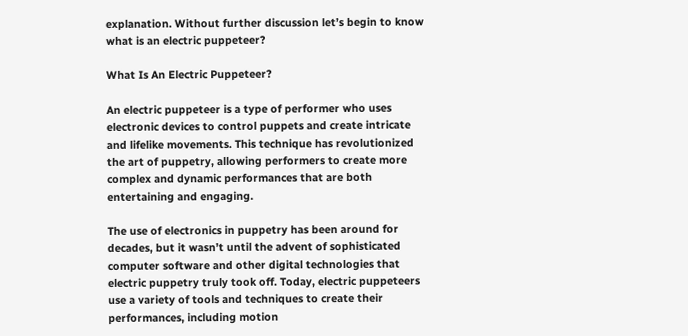explanation. Without further discussion let’s begin to know what is an electric puppeteer?

What Is An Electric Puppeteer?

An electric puppeteer is a type of performer who uses electronic devices to control puppets and create intricate and lifelike movements. This technique has revolutionized the art of puppetry, allowing performers to create more complex and dynamic performances that are both entertaining and engaging.

The use of electronics in puppetry has been around for decades, but it wasn’t until the advent of sophisticated computer software and other digital technologies that electric puppetry truly took off. Today, electric puppeteers use a variety of tools and techniques to create their performances, including motion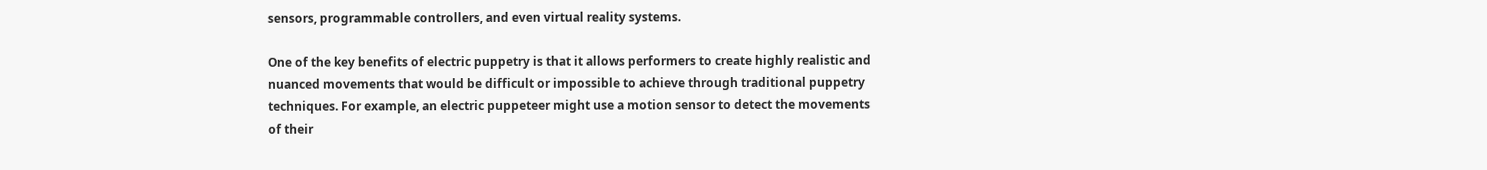sensors, programmable controllers, and even virtual reality systems.

One of the key benefits of electric puppetry is that it allows performers to create highly realistic and nuanced movements that would be difficult or impossible to achieve through traditional puppetry techniques. For example, an electric puppeteer might use a motion sensor to detect the movements of their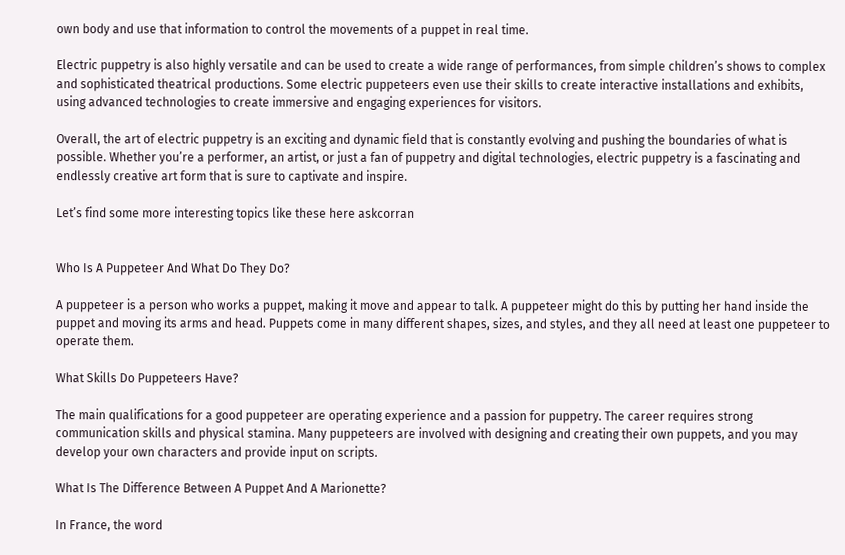own body and use that information to control the movements of a puppet in real time.

Electric puppetry is also highly versatile and can be used to create a wide range of performances, from simple children’s shows to complex and sophisticated theatrical productions. Some electric puppeteers even use their skills to create interactive installations and exhibits, using advanced technologies to create immersive and engaging experiences for visitors.

Overall, the art of electric puppetry is an exciting and dynamic field that is constantly evolving and pushing the boundaries of what is possible. Whether you’re a performer, an artist, or just a fan of puppetry and digital technologies, electric puppetry is a fascinating and endlessly creative art form that is sure to captivate and inspire.

Let’s find some more interesting topics like these here askcorran


Who Is A Puppeteer And What Do They Do?

A puppeteer is a person who works a puppet, making it move and appear to talk. A puppeteer might do this by putting her hand inside the puppet and moving its arms and head. Puppets come in many different shapes, sizes, and styles, and they all need at least one puppeteer to operate them.

What Skills Do Puppeteers Have?

The main qualifications for a good puppeteer are operating experience and a passion for puppetry. The career requires strong communication skills and physical stamina. Many puppeteers are involved with designing and creating their own puppets, and you may develop your own characters and provide input on scripts.

What Is The Difference Between A Puppet And A Marionette?

In France, the word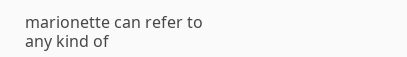marionette can refer to any kind of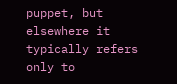puppet, but elsewhere it typically refers only to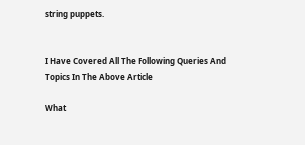string puppets.


I Have Covered All The Following Queries And Topics In The Above Article

What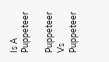Is A Puppeteer

Puppeteer Vs Puppeteer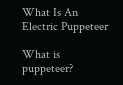What Is An Electric Puppeteer

What is puppeteer?